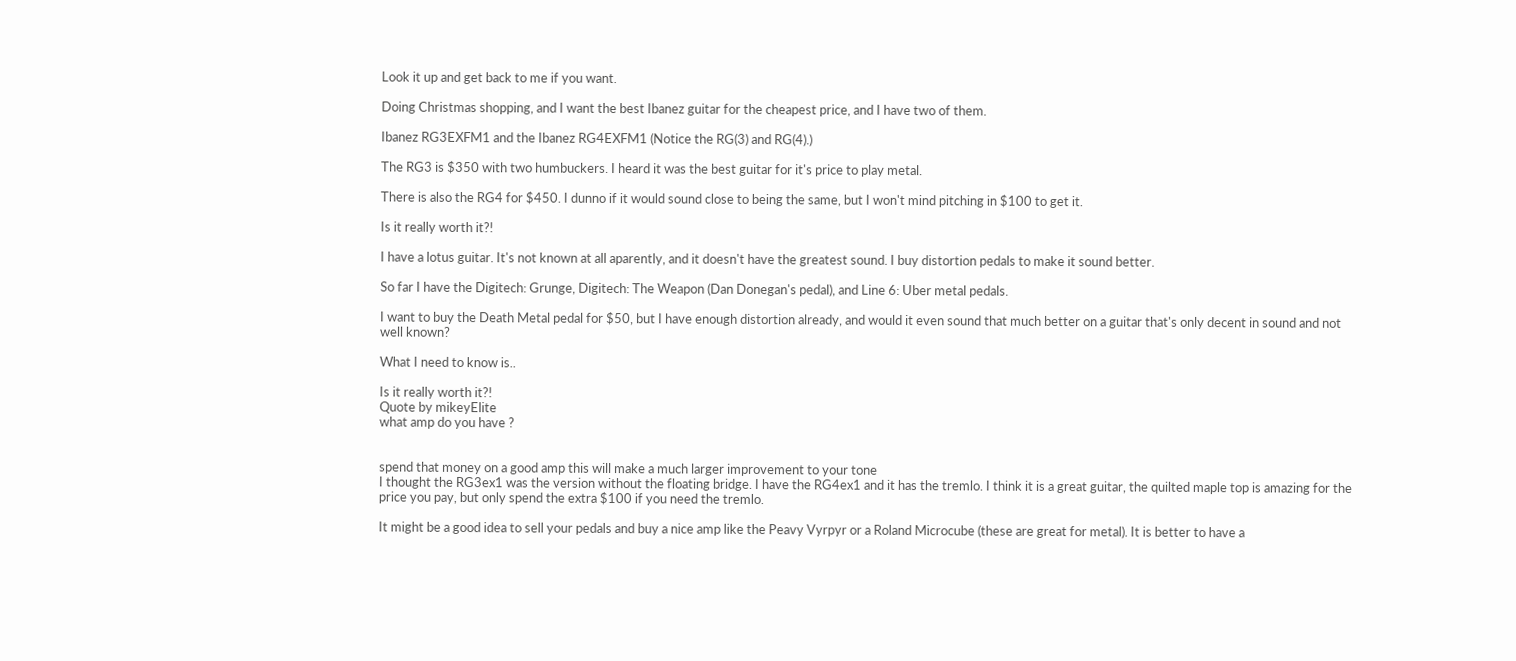Look it up and get back to me if you want.

Doing Christmas shopping, and I want the best Ibanez guitar for the cheapest price, and I have two of them.

Ibanez RG3EXFM1 and the Ibanez RG4EXFM1 (Notice the RG(3) and RG(4).)

The RG3 is $350 with two humbuckers. I heard it was the best guitar for it's price to play metal.

There is also the RG4 for $450. I dunno if it would sound close to being the same, but I won't mind pitching in $100 to get it.

Is it really worth it?!

I have a lotus guitar. It's not known at all aparently, and it doesn't have the greatest sound. I buy distortion pedals to make it sound better.

So far I have the Digitech: Grunge, Digitech: The Weapon (Dan Donegan's pedal), and Line 6: Uber metal pedals.

I want to buy the Death Metal pedal for $50, but I have enough distortion already, and would it even sound that much better on a guitar that's only decent in sound and not well known?

What I need to know is..

Is it really worth it?!
Quote by mikeyElite
what amp do you have ?


spend that money on a good amp this will make a much larger improvement to your tone
I thought the RG3ex1 was the version without the floating bridge. I have the RG4ex1 and it has the tremlo. I think it is a great guitar, the quilted maple top is amazing for the price you pay, but only spend the extra $100 if you need the tremlo.

It might be a good idea to sell your pedals and buy a nice amp like the Peavy Vyrpyr or a Roland Microcube (these are great for metal). It is better to have a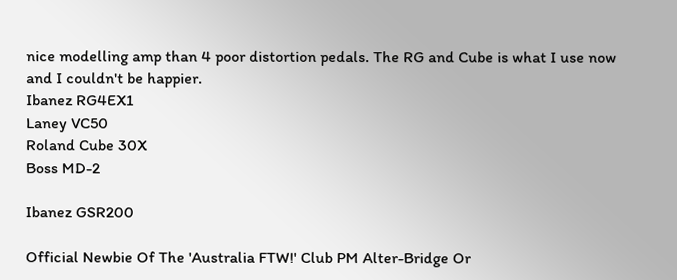nice modelling amp than 4 poor distortion pedals. The RG and Cube is what I use now and I couldn't be happier.
Ibanez RG4EX1
Laney VC50
Roland Cube 30X
Boss MD-2

Ibanez GSR200

Official Newbie Of The 'Australia FTW!' Club PM Alter-Bridge Or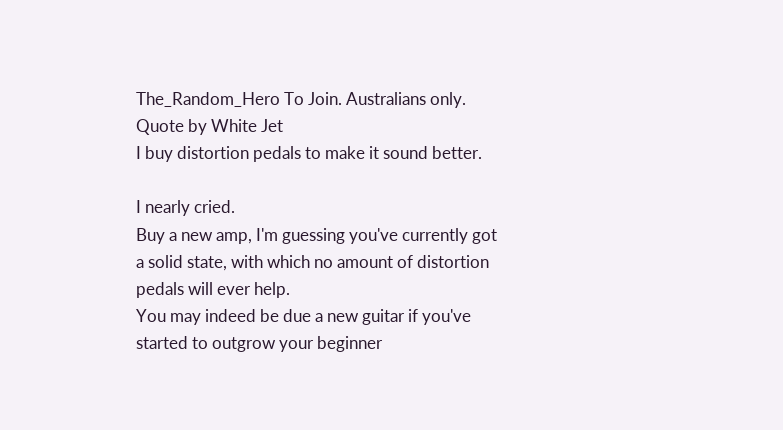The_Random_Hero To Join. Australians only.
Quote by White Jet
I buy distortion pedals to make it sound better.

I nearly cried.
Buy a new amp, I'm guessing you've currently got a solid state, with which no amount of distortion pedals will ever help.
You may indeed be due a new guitar if you've started to outgrow your beginner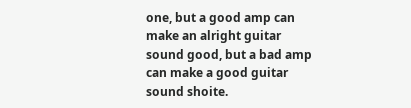one, but a good amp can make an alright guitar sound good, but a bad amp can make a good guitar sound shoite.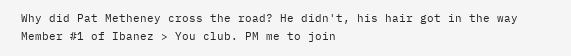Why did Pat Metheney cross the road? He didn't, his hair got in the way
Member #1 of Ibanez > You club. PM me to join